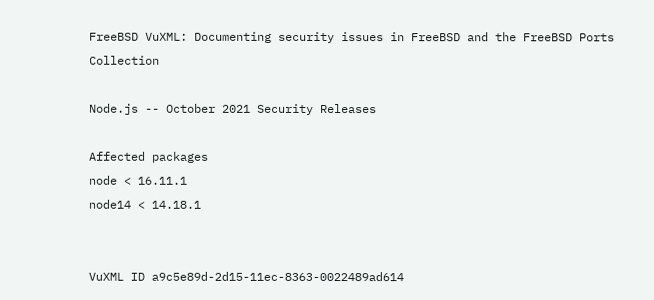FreeBSD VuXML: Documenting security issues in FreeBSD and the FreeBSD Ports Collection

Node.js -- October 2021 Security Releases

Affected packages
node < 16.11.1
node14 < 14.18.1


VuXML ID a9c5e89d-2d15-11ec-8363-0022489ad614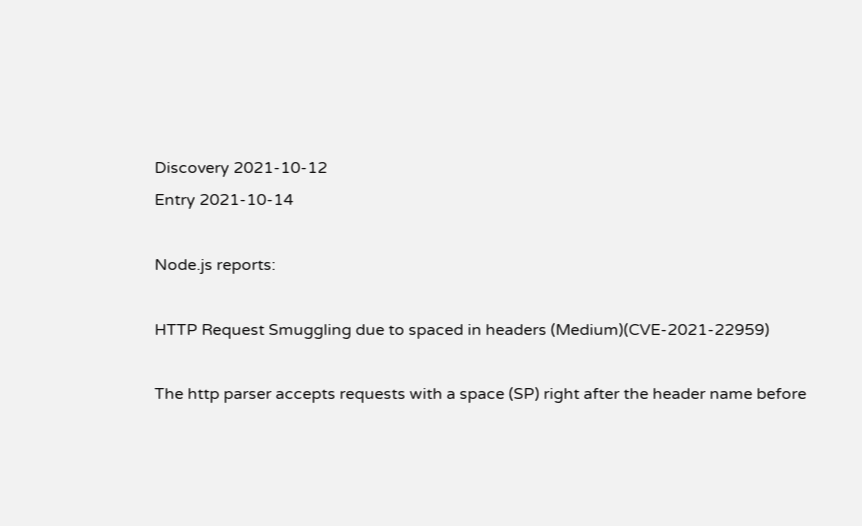Discovery 2021-10-12
Entry 2021-10-14

Node.js reports:

HTTP Request Smuggling due to spaced in headers (Medium)(CVE-2021-22959)

The http parser accepts requests with a space (SP) right after the header name before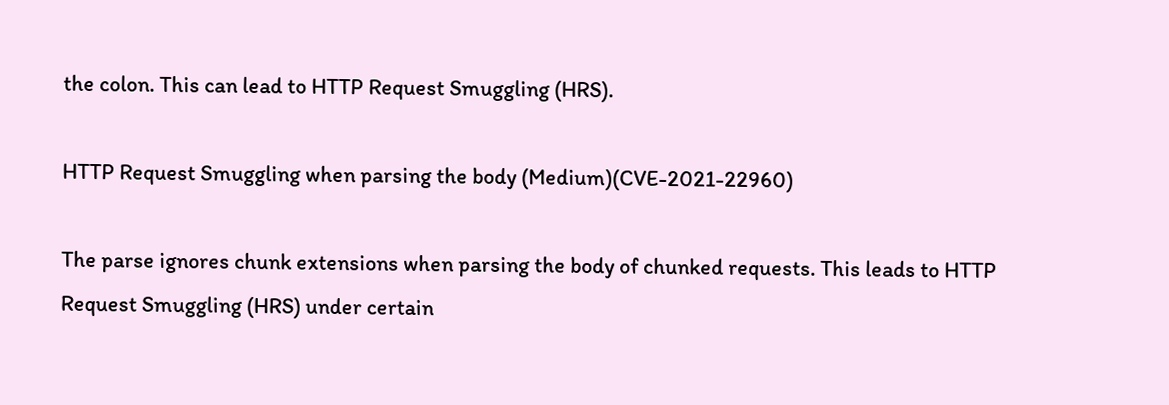the colon. This can lead to HTTP Request Smuggling (HRS).

HTTP Request Smuggling when parsing the body (Medium)(CVE-2021-22960)

The parse ignores chunk extensions when parsing the body of chunked requests. This leads to HTTP Request Smuggling (HRS) under certain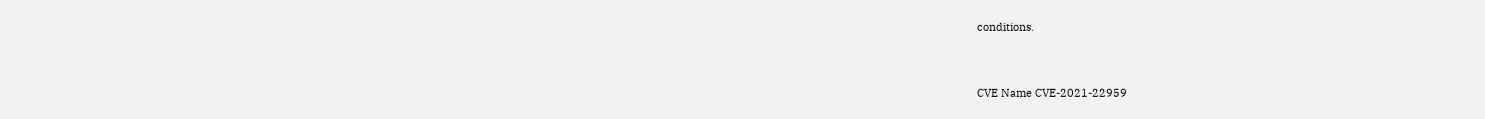conditions.


CVE Name CVE-2021-22959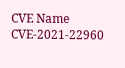CVE Name CVE-2021-22960